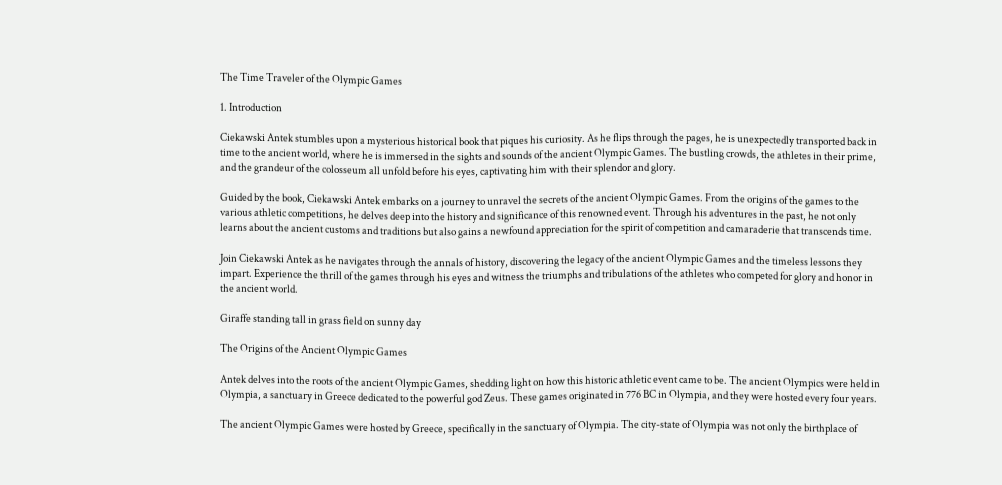The Time Traveler of the Olympic Games

1. Introduction

Ciekawski Antek stumbles upon a mysterious historical book that piques his curiosity. As he flips through the pages, he is unexpectedly transported back in time to the ancient world, where he is immersed in the sights and sounds of the ancient Olympic Games. The bustling crowds, the athletes in their prime, and the grandeur of the colosseum all unfold before his eyes, captivating him with their splendor and glory.

Guided by the book, Ciekawski Antek embarks on a journey to unravel the secrets of the ancient Olympic Games. From the origins of the games to the various athletic competitions, he delves deep into the history and significance of this renowned event. Through his adventures in the past, he not only learns about the ancient customs and traditions but also gains a newfound appreciation for the spirit of competition and camaraderie that transcends time.

Join Ciekawski Antek as he navigates through the annals of history, discovering the legacy of the ancient Olympic Games and the timeless lessons they impart. Experience the thrill of the games through his eyes and witness the triumphs and tribulations of the athletes who competed for glory and honor in the ancient world.

Giraffe standing tall in grass field on sunny day

The Origins of the Ancient Olympic Games

Antek delves into the roots of the ancient Olympic Games, shedding light on how this historic athletic event came to be. The ancient Olympics were held in Olympia, a sanctuary in Greece dedicated to the powerful god Zeus. These games originated in 776 BC in Olympia, and they were hosted every four years.

The ancient Olympic Games were hosted by Greece, specifically in the sanctuary of Olympia. The city-state of Olympia was not only the birthplace of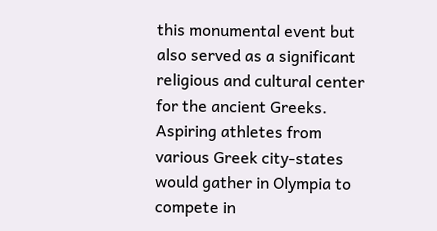this monumental event but also served as a significant religious and cultural center for the ancient Greeks. Aspiring athletes from various Greek city-states would gather in Olympia to compete in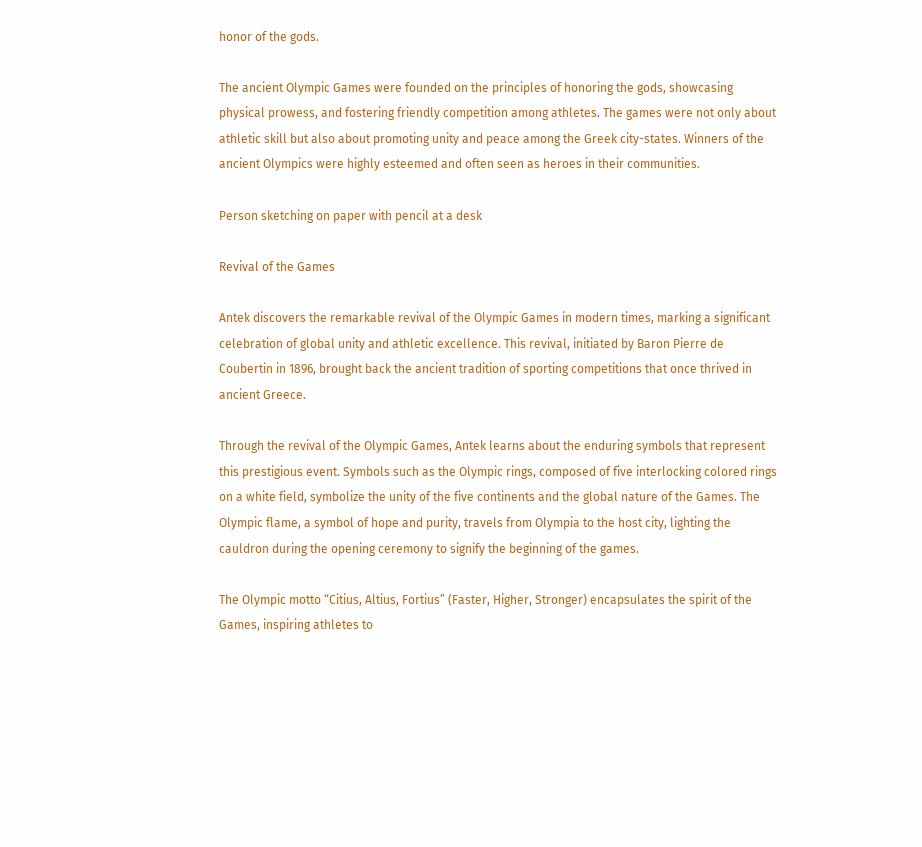honor of the gods.

The ancient Olympic Games were founded on the principles of honoring the gods, showcasing physical prowess, and fostering friendly competition among athletes. The games were not only about athletic skill but also about promoting unity and peace among the Greek city-states. Winners of the ancient Olympics were highly esteemed and often seen as heroes in their communities.

Person sketching on paper with pencil at a desk

Revival of the Games

Antek discovers the remarkable revival of the Olympic Games in modern times, marking a significant celebration of global unity and athletic excellence. This revival, initiated by Baron Pierre de Coubertin in 1896, brought back the ancient tradition of sporting competitions that once thrived in ancient Greece.

Through the revival of the Olympic Games, Antek learns about the enduring symbols that represent this prestigious event. Symbols such as the Olympic rings, composed of five interlocking colored rings on a white field, symbolize the unity of the five continents and the global nature of the Games. The Olympic flame, a symbol of hope and purity, travels from Olympia to the host city, lighting the cauldron during the opening ceremony to signify the beginning of the games.

The Olympic motto “Citius, Altius, Fortius” (Faster, Higher, Stronger) encapsulates the spirit of the Games, inspiring athletes to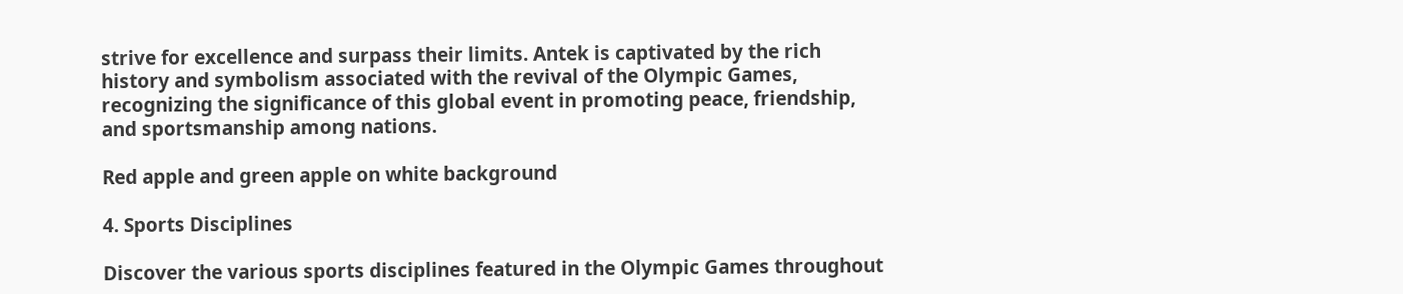strive for excellence and surpass their limits. Antek is captivated by the rich history and symbolism associated with the revival of the Olympic Games, recognizing the significance of this global event in promoting peace, friendship, and sportsmanship among nations.

Red apple and green apple on white background

4. Sports Disciplines

Discover the various sports disciplines featured in the Olympic Games throughout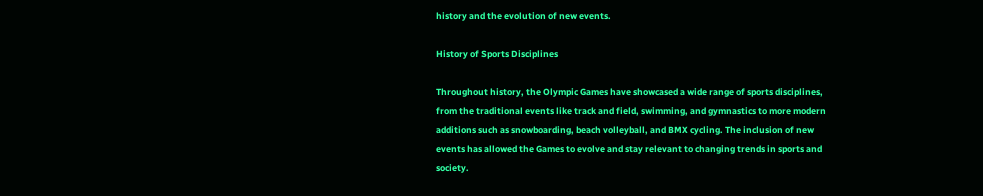history and the evolution of new events.

History of Sports Disciplines

Throughout history, the Olympic Games have showcased a wide range of sports disciplines, from the traditional events like track and field, swimming, and gymnastics to more modern additions such as snowboarding, beach volleyball, and BMX cycling. The inclusion of new events has allowed the Games to evolve and stay relevant to changing trends in sports and society.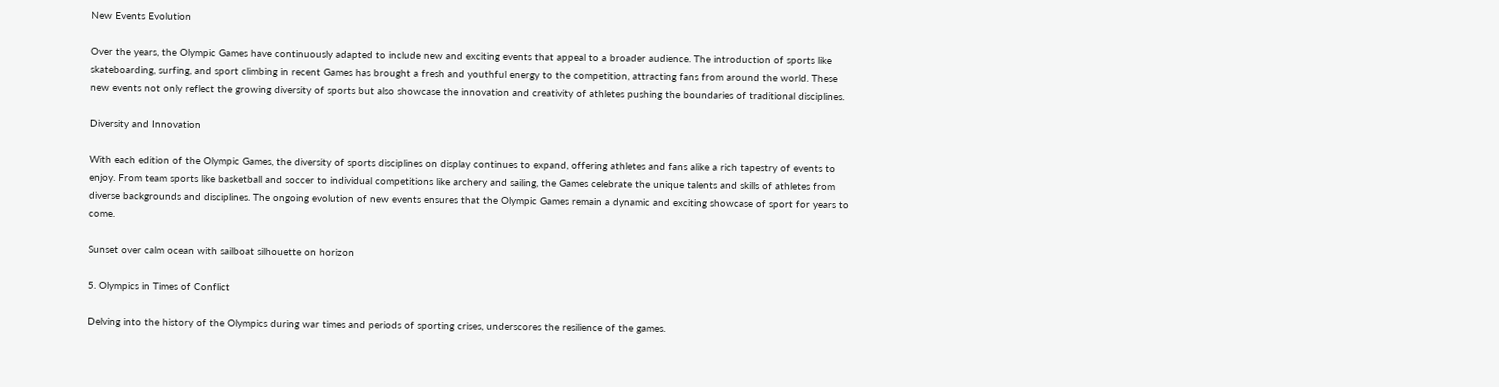New Events Evolution

Over the years, the Olympic Games have continuously adapted to include new and exciting events that appeal to a broader audience. The introduction of sports like skateboarding, surfing, and sport climbing in recent Games has brought a fresh and youthful energy to the competition, attracting fans from around the world. These new events not only reflect the growing diversity of sports but also showcase the innovation and creativity of athletes pushing the boundaries of traditional disciplines.

Diversity and Innovation

With each edition of the Olympic Games, the diversity of sports disciplines on display continues to expand, offering athletes and fans alike a rich tapestry of events to enjoy. From team sports like basketball and soccer to individual competitions like archery and sailing, the Games celebrate the unique talents and skills of athletes from diverse backgrounds and disciplines. The ongoing evolution of new events ensures that the Olympic Games remain a dynamic and exciting showcase of sport for years to come.

Sunset over calm ocean with sailboat silhouette on horizon

5. Olympics in Times of Conflict

Delving into the history of the Olympics during war times and periods of sporting crises, underscores the resilience of the games.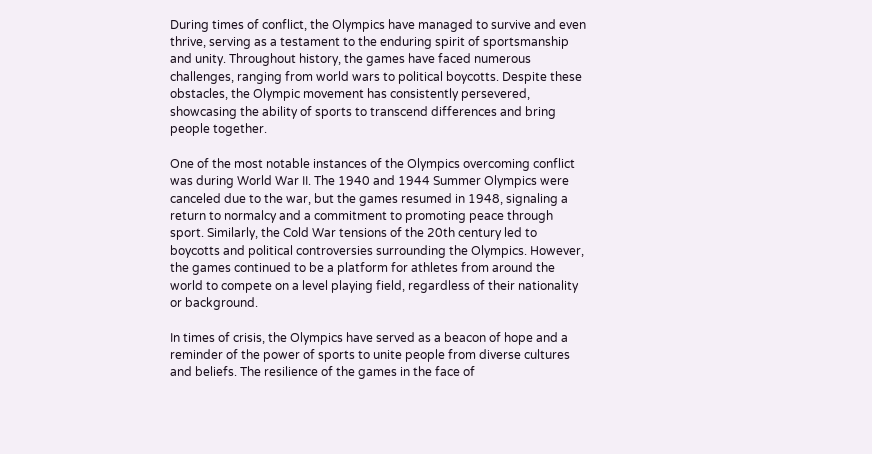During times of conflict, the Olympics have managed to survive and even thrive, serving as a testament to the enduring spirit of sportsmanship and unity. Throughout history, the games have faced numerous challenges, ranging from world wars to political boycotts. Despite these obstacles, the Olympic movement has consistently persevered, showcasing the ability of sports to transcend differences and bring people together.

One of the most notable instances of the Olympics overcoming conflict was during World War II. The 1940 and 1944 Summer Olympics were canceled due to the war, but the games resumed in 1948, signaling a return to normalcy and a commitment to promoting peace through sport. Similarly, the Cold War tensions of the 20th century led to boycotts and political controversies surrounding the Olympics. However, the games continued to be a platform for athletes from around the world to compete on a level playing field, regardless of their nationality or background.

In times of crisis, the Olympics have served as a beacon of hope and a reminder of the power of sports to unite people from diverse cultures and beliefs. The resilience of the games in the face of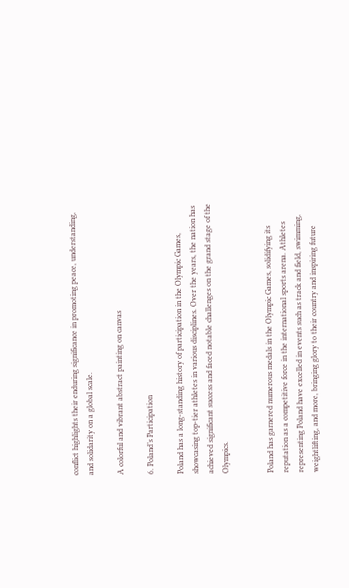conflict highlights their enduring significance in promoting peace, understanding, and solidarity on a global scale.

A colorful and vibrant abstract painting on canvas

6. Poland’s Participation

Poland has a long-standing history of participation in the Olympic Games, showcasing top-tier athletes in various disciplines. Over the years, the nation has achieved significant success and faced notable challenges on the grand stage of the Olympics.


Poland has garnered numerous medals in the Olympic Games, solidifying its reputation as a competitive force in the international sports arena. Athletes representing Poland have excelled in events such as track and field, swimming, weightlifting, and more, bringing glory to their country and inspiring future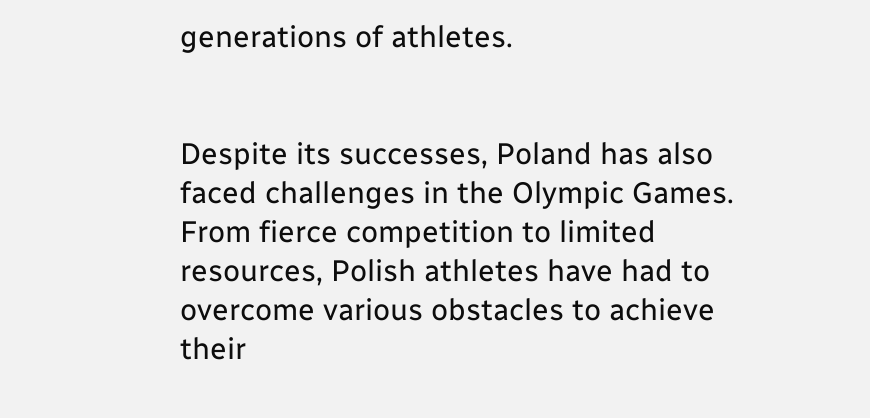generations of athletes.


Despite its successes, Poland has also faced challenges in the Olympic Games. From fierce competition to limited resources, Polish athletes have had to overcome various obstacles to achieve their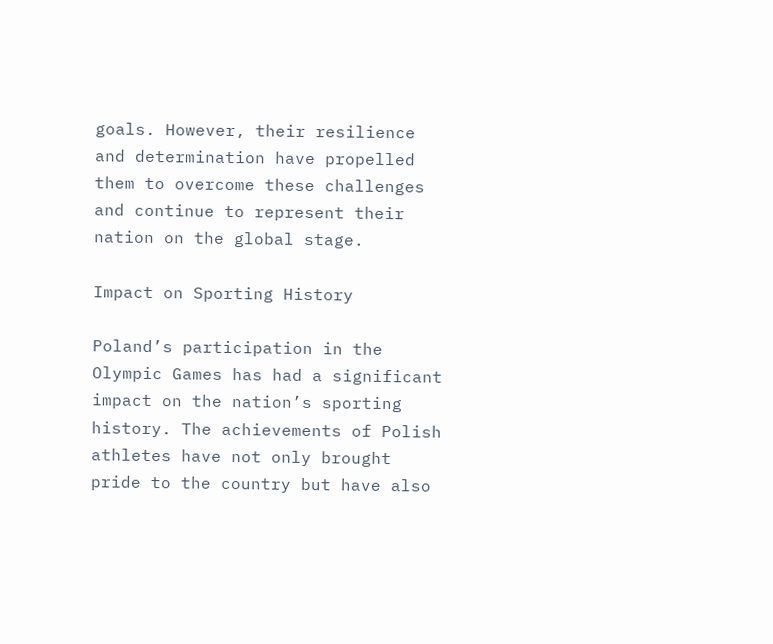goals. However, their resilience and determination have propelled them to overcome these challenges and continue to represent their nation on the global stage.

Impact on Sporting History

Poland’s participation in the Olympic Games has had a significant impact on the nation’s sporting history. The achievements of Polish athletes have not only brought pride to the country but have also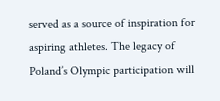served as a source of inspiration for aspiring athletes. The legacy of Poland’s Olympic participation will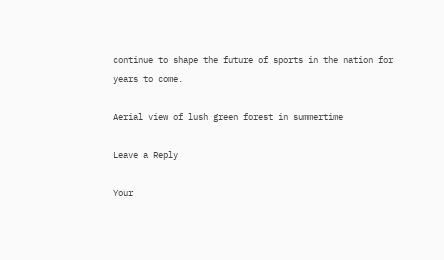continue to shape the future of sports in the nation for years to come.

Aerial view of lush green forest in summertime

Leave a Reply

Your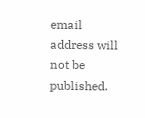email address will not be published.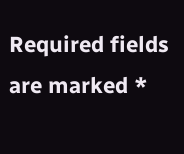Required fields are marked *